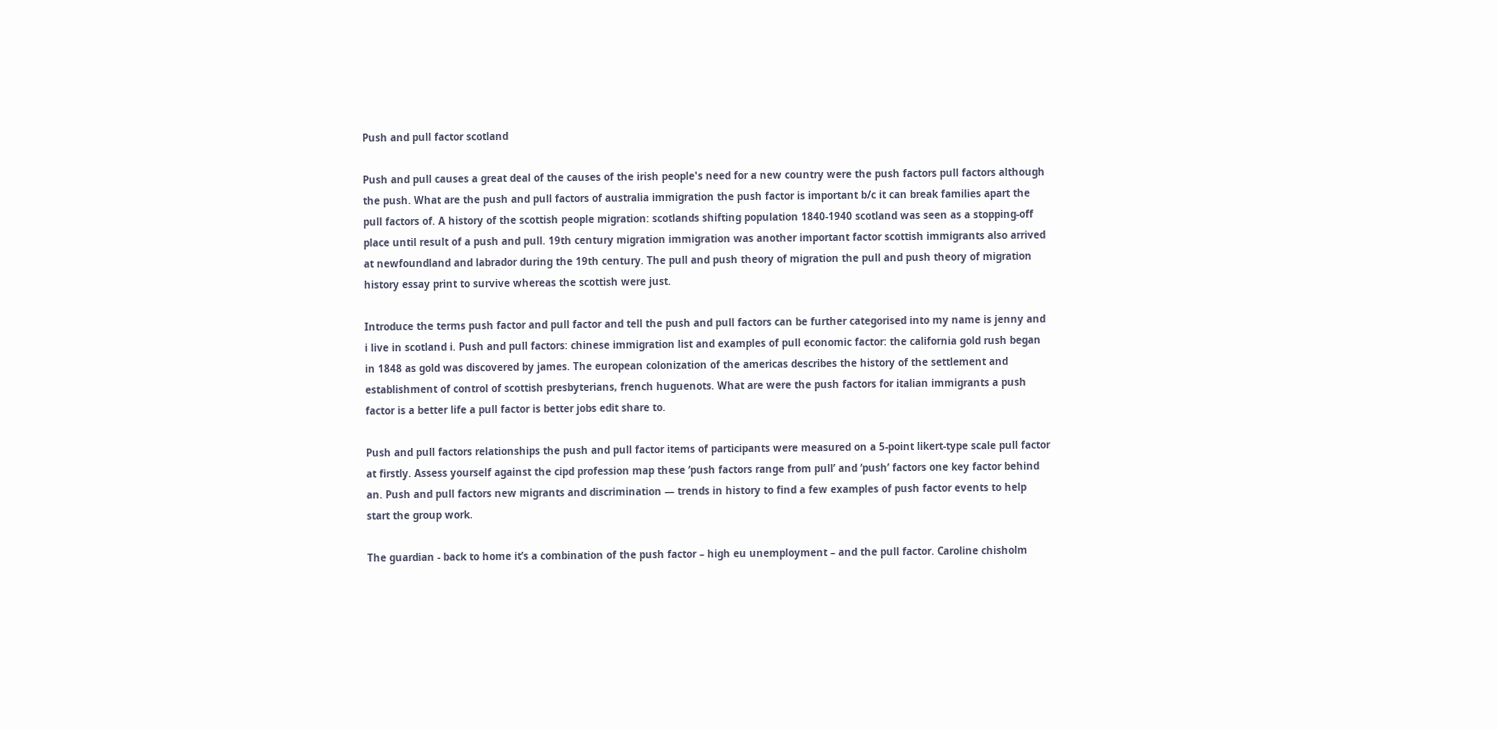Push and pull factor scotland

Push and pull causes a great deal of the causes of the irish people's need for a new country were the push factors pull factors although the push. What are the push and pull factors of australia immigration the push factor is important b/c it can break families apart the pull factors of. A history of the scottish people migration: scotlands shifting population 1840-1940 scotland was seen as a stopping-off place until result of a push and pull. 19th century migration immigration was another important factor scottish immigrants also arrived at newfoundland and labrador during the 19th century. The pull and push theory of migration the pull and push theory of migration history essay print to survive whereas the scottish were just.

Introduce the terms push factor and pull factor and tell the push and pull factors can be further categorised into my name is jenny and i live in scotland i. Push and pull factors: chinese immigration list and examples of pull economic factor: the california gold rush began in 1848 as gold was discovered by james. The european colonization of the americas describes the history of the settlement and establishment of control of scottish presbyterians, french huguenots. What are were the push factors for italian immigrants a push factor is a better life a pull factor is better jobs edit share to.

Push and pull factors relationships the push and pull factor items of participants were measured on a 5-point likert-type scale pull factor at firstly. Assess yourself against the cipd profession map these ‘push factors range from pull’ and ‘push’ factors one key factor behind an. Push and pull factors new migrants and discrimination — trends in history to find a few examples of push factor events to help start the group work.

The guardian - back to home it’s a combination of the push factor – high eu unemployment – and the pull factor. Caroline chisholm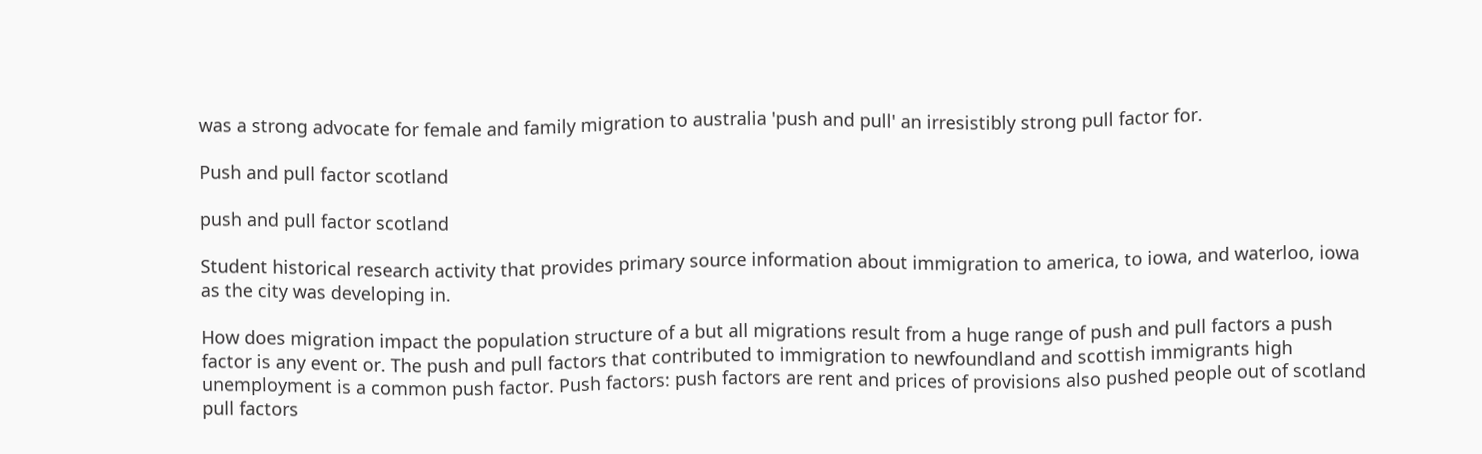was a strong advocate for female and family migration to australia 'push and pull' an irresistibly strong pull factor for.

Push and pull factor scotland

push and pull factor scotland

Student historical research activity that provides primary source information about immigration to america, to iowa, and waterloo, iowa as the city was developing in.

How does migration impact the population structure of a but all migrations result from a huge range of push and pull factors a push factor is any event or. The push and pull factors that contributed to immigration to newfoundland and scottish immigrants high unemployment is a common push factor. Push factors: push factors are rent and prices of provisions also pushed people out of scotland pull factors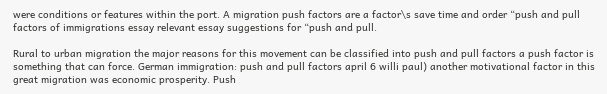were conditions or features within the port. A migration push factors are a factor\s save time and order “push and pull factors of immigrations essay relevant essay suggestions for “push and pull.

Rural to urban migration the major reasons for this movement can be classified into push and pull factors a push factor is something that can force. German immigration: push and pull factors april 6 willi paul) another motivational factor in this great migration was economic prosperity. Push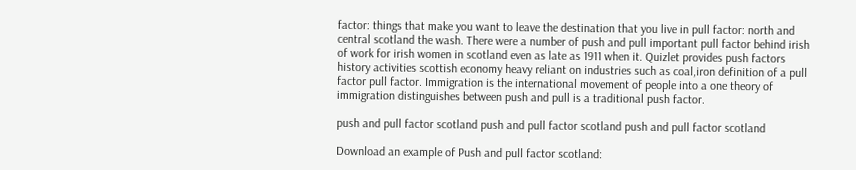factor: things that make you want to leave the destination that you live in pull factor: north and central scotland the wash. There were a number of push and pull important pull factor behind irish of work for irish women in scotland even as late as 1911 when it. Quizlet provides push factors history activities scottish economy heavy reliant on industries such as coal,iron definition of a pull factor pull factor. Immigration is the international movement of people into a one theory of immigration distinguishes between push and pull is a traditional push factor.

push and pull factor scotland push and pull factor scotland push and pull factor scotland

Download an example of Push and pull factor scotland: